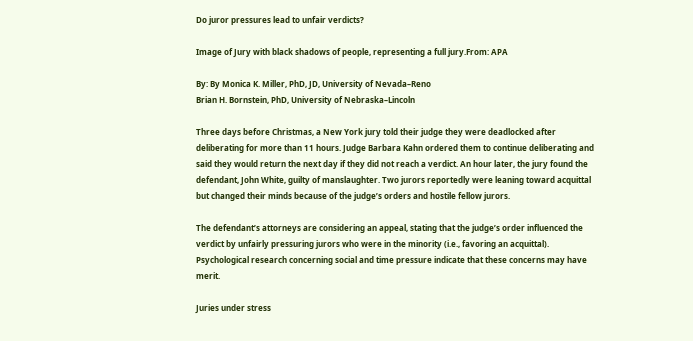Do juror pressures lead to unfair verdicts?

Image of Jury with black shadows of people, representing a full jury.From: APA

By: By Monica K. Miller, PhD, JD, University of Nevada–Reno
Brian H. Bornstein, PhD, University of Nebraska–Lincoln

Three days before Christmas, a New York jury told their judge they were deadlocked after deliberating for more than 11 hours. Judge Barbara Kahn ordered them to continue deliberating and said they would return the next day if they did not reach a verdict. An hour later, the jury found the defendant, John White, guilty of manslaughter. Two jurors reportedly were leaning toward acquittal but changed their minds because of the judge’s orders and hostile fellow jurors.

The defendant’s attorneys are considering an appeal, stating that the judge’s order influenced the verdict by unfairly pressuring jurors who were in the minority (i.e., favoring an acquittal). Psychological research concerning social and time pressure indicate that these concerns may have merit.

Juries under stress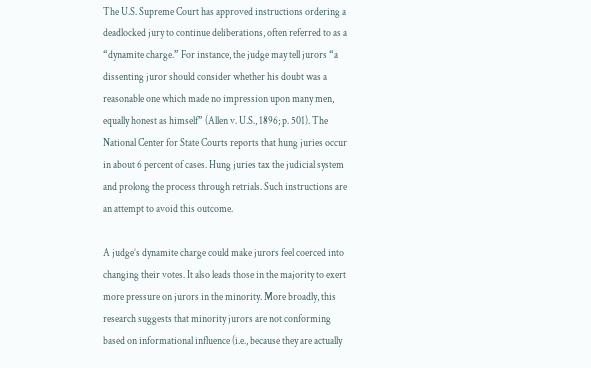The U.S. Supreme Court has approved instructions ordering a deadlocked jury to continue deliberations, often referred to as a “dynamite charge.” For instance, the judge may tell jurors “a dissenting juror should consider whether his doubt was a reasonable one which made no impression upon many men, equally honest as himself” (Allen v. U.S., 1896; p. 501). The National Center for State Courts reports that hung juries occur in about 6 percent of cases. Hung juries tax the judicial system and prolong the process through retrials. Such instructions are an attempt to avoid this outcome.

A judge’s dynamite charge could make jurors feel coerced into changing their votes. It also leads those in the majority to exert more pressure on jurors in the minority. More broadly, this research suggests that minority jurors are not conforming based on informational influence (i.e., because they are actually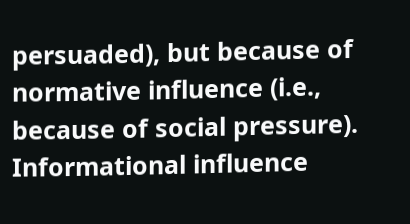persuaded), but because of normative influence (i.e., because of social pressure). Informational influence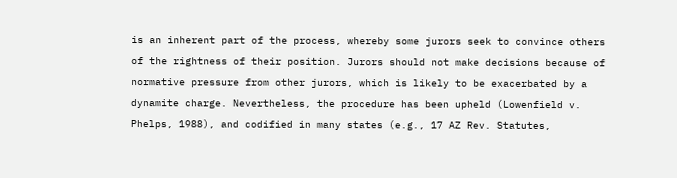is an inherent part of the process, whereby some jurors seek to convince others of the rightness of their position. Jurors should not make decisions because of normative pressure from other jurors, which is likely to be exacerbated by a dynamite charge. Nevertheless, the procedure has been upheld (Lowenfield v. Phelps, 1988), and codified in many states (e.g., 17 AZ Rev. Statutes,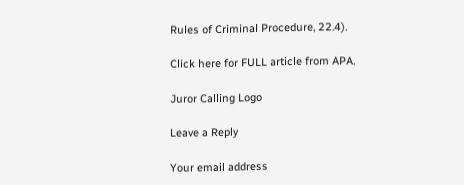Rules of Criminal Procedure, 22.4).

Click here for FULL article from APA.

Juror Calling Logo

Leave a Reply

Your email address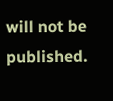will not be published.